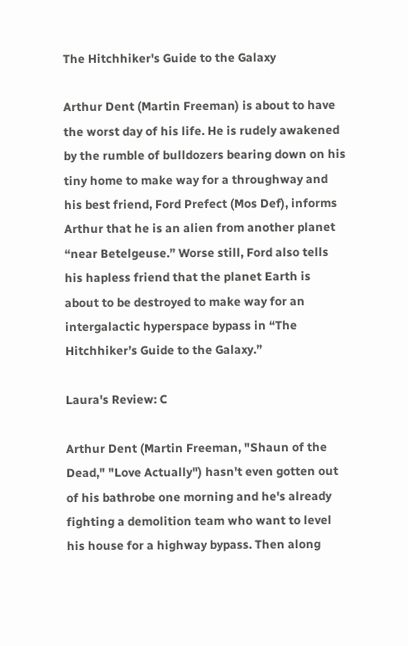The Hitchhiker's Guide to the Galaxy

Arthur Dent (Martin Freeman) is about to have the worst day of his life. He is rudely awakened by the rumble of bulldozers bearing down on his tiny home to make way for a throughway and his best friend, Ford Prefect (Mos Def), informs Arthur that he is an alien from another planet “near Betelgeuse.” Worse still, Ford also tells his hapless friend that the planet Earth is about to be destroyed to make way for an intergalactic hyperspace bypass in “The Hitchhiker’s Guide to the Galaxy.”

Laura's Review: C

Arthur Dent (Martin Freeman, "Shaun of the Dead," "Love Actually") hasn't even gotten out of his bathrobe one morning and he's already fighting a demolition team who want to level his house for a highway bypass. Then along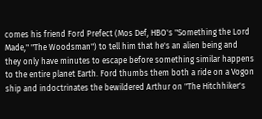comes his friend Ford Prefect (Mos Def, HBO's "Something the Lord Made," "The Woodsman") to tell him that he's an alien being and they only have minutes to escape before something similar happens to the entire planet Earth. Ford thumbs them both a ride on a Vogon ship and indoctrinates the bewildered Arthur on "The Hitchhiker's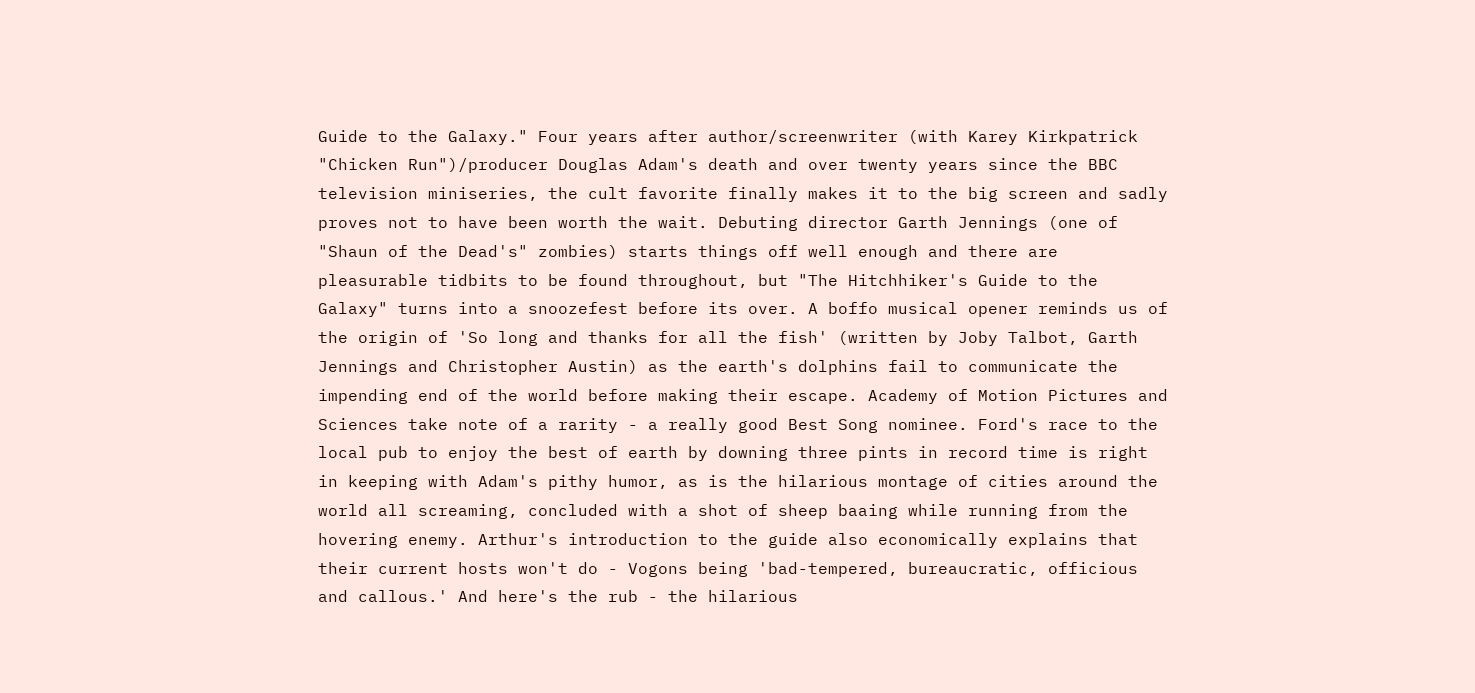Guide to the Galaxy." Four years after author/screenwriter (with Karey Kirkpatrick "Chicken Run")/producer Douglas Adam's death and over twenty years since the BBC television miniseries, the cult favorite finally makes it to the big screen and sadly proves not to have been worth the wait. Debuting director Garth Jennings (one of "Shaun of the Dead's" zombies) starts things off well enough and there are pleasurable tidbits to be found throughout, but "The Hitchhiker's Guide to the Galaxy" turns into a snoozefest before its over. A boffo musical opener reminds us of the origin of 'So long and thanks for all the fish' (written by Joby Talbot, Garth Jennings and Christopher Austin) as the earth's dolphins fail to communicate the impending end of the world before making their escape. Academy of Motion Pictures and Sciences take note of a rarity - a really good Best Song nominee. Ford's race to the local pub to enjoy the best of earth by downing three pints in record time is right in keeping with Adam's pithy humor, as is the hilarious montage of cities around the world all screaming, concluded with a shot of sheep baaing while running from the hovering enemy. Arthur's introduction to the guide also economically explains that their current hosts won't do - Vogons being 'bad-tempered, bureaucratic, officious and callous.' And here's the rub - the hilarious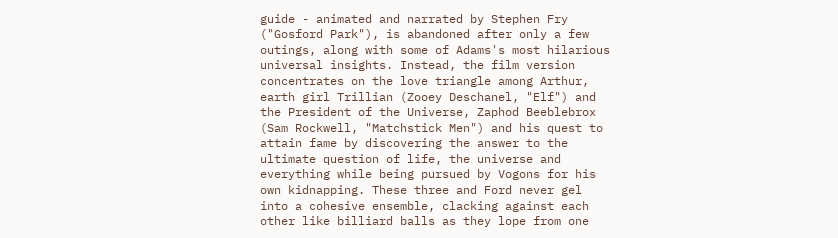guide - animated and narrated by Stephen Fry ("Gosford Park"), is abandoned after only a few outings, along with some of Adams's most hilarious universal insights. Instead, the film version concentrates on the love triangle among Arthur, earth girl Trillian (Zooey Deschanel, "Elf") and the President of the Universe, Zaphod Beeblebrox (Sam Rockwell, "Matchstick Men") and his quest to attain fame by discovering the answer to the ultimate question of life, the universe and everything while being pursued by Vogons for his own kidnapping. These three and Ford never gel into a cohesive ensemble, clacking against each other like billiard balls as they lope from one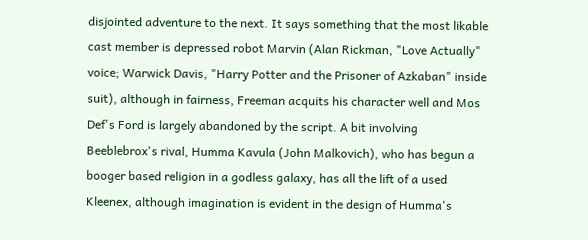disjointed adventure to the next. It says something that the most likable cast member is depressed robot Marvin (Alan Rickman, "Love Actually" voice; Warwick Davis, "Harry Potter and the Prisoner of Azkaban" inside suit), although in fairness, Freeman acquits his character well and Mos Def's Ford is largely abandoned by the script. A bit involving Beeblebrox's rival, Humma Kavula (John Malkovich), who has begun a booger based religion in a godless galaxy, has all the lift of a used Kleenex, although imagination is evident in the design of Humma's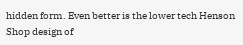hidden form. Even better is the lower tech Henson Shop design of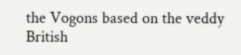the Vogons based on the veddy British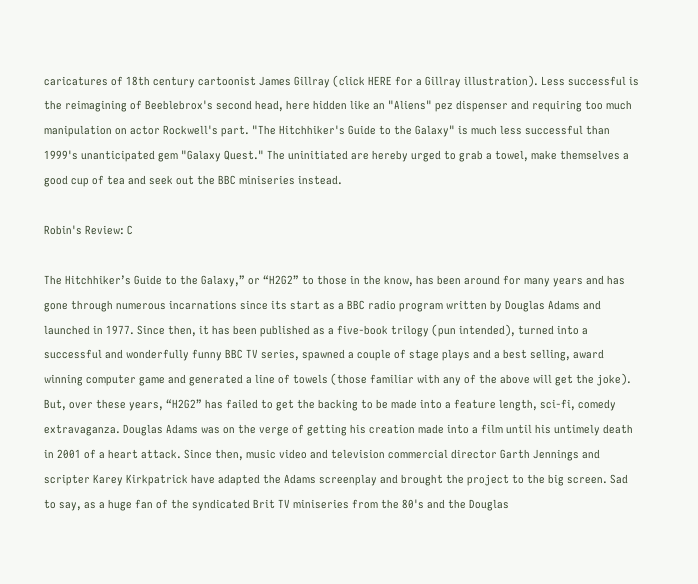caricatures of 18th century cartoonist James Gillray (click HERE for a Gillray illustration). Less successful is the reimagining of Beeblebrox's second head, here hidden like an "Aliens" pez dispenser and requiring too much manipulation on actor Rockwell's part. "The Hitchhiker's Guide to the Galaxy" is much less successful than 1999's unanticipated gem "Galaxy Quest." The uninitiated are hereby urged to grab a towel, make themselves a good cup of tea and seek out the BBC miniseries instead.

Robin's Review: C

The Hitchhiker’s Guide to the Galaxy,” or “H2G2” to those in the know, has been around for many years and has gone through numerous incarnations since its start as a BBC radio program written by Douglas Adams and launched in 1977. Since then, it has been published as a five-book trilogy (pun intended), turned into a successful and wonderfully funny BBC TV series, spawned a couple of stage plays and a best selling, award winning computer game and generated a line of towels (those familiar with any of the above will get the joke). But, over these years, “H2G2” has failed to get the backing to be made into a feature length, sci-fi, comedy extravaganza. Douglas Adams was on the verge of getting his creation made into a film until his untimely death in 2001 of a heart attack. Since then, music video and television commercial director Garth Jennings and scripter Karey Kirkpatrick have adapted the Adams screenplay and brought the project to the big screen. Sad to say, as a huge fan of the syndicated Brit TV miniseries from the 80's and the Douglas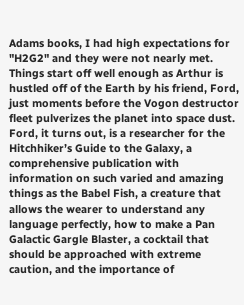Adams books, I had high expectations for "H2G2" and they were not nearly met. Things start off well enough as Arthur is hustled off of the Earth by his friend, Ford, just moments before the Vogon destructor fleet pulverizes the planet into space dust. Ford, it turns out, is a researcher for the Hitchhiker’s Guide to the Galaxy, a comprehensive publication with information on such varied and amazing things as the Babel Fish, a creature that allows the wearer to understand any language perfectly, how to make a Pan Galactic Gargle Blaster, a cocktail that should be approached with extreme caution, and the importance of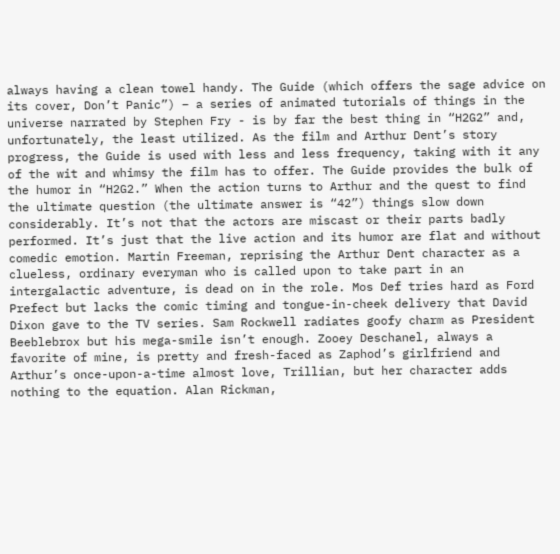always having a clean towel handy. The Guide (which offers the sage advice on its cover, Don’t Panic”) – a series of animated tutorials of things in the universe narrated by Stephen Fry - is by far the best thing in “H2G2” and, unfortunately, the least utilized. As the film and Arthur Dent’s story progress, the Guide is used with less and less frequency, taking with it any of the wit and whimsy the film has to offer. The Guide provides the bulk of the humor in “H2G2.” When the action turns to Arthur and the quest to find the ultimate question (the ultimate answer is “42”) things slow down considerably. It’s not that the actors are miscast or their parts badly performed. It’s just that the live action and its humor are flat and without comedic emotion. Martin Freeman, reprising the Arthur Dent character as a clueless, ordinary everyman who is called upon to take part in an intergalactic adventure, is dead on in the role. Mos Def tries hard as Ford Prefect but lacks the comic timing and tongue-in-cheek delivery that David Dixon gave to the TV series. Sam Rockwell radiates goofy charm as President Beeblebrox but his mega-smile isn’t enough. Zooey Deschanel, always a favorite of mine, is pretty and fresh-faced as Zaphod’s girlfriend and Arthur’s once-upon-a-time almost love, Trillian, but her character adds nothing to the equation. Alan Rickman,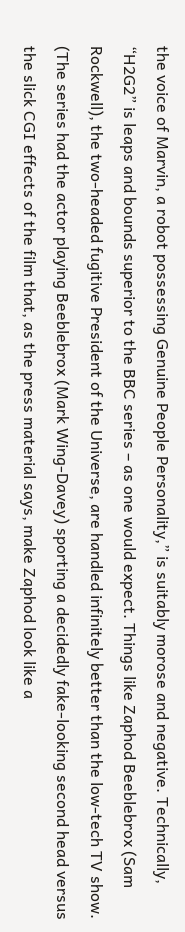the voice of Marvin, a robot possessing Genuine People Personality,” is suitably morose and negative. Technically, “H2G2” is leaps and bounds superior to the BBC series – as one would expect. Things like Zaphod Beeblebrox (Sam Rockwell), the two-headed fugitive President of the Universe, are handled infinitely better than the low-tech TV show. (The series had the actor playing Beeblebrox (Mark Wing-Davey) sporting a decidedly fake-looking second head versus the slick CGI effects of the film that, as the press material says, make Zaphod look like a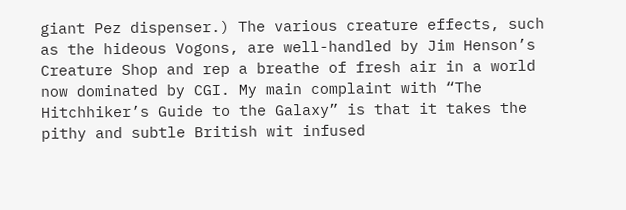giant Pez dispenser.) The various creature effects, such as the hideous Vogons, are well-handled by Jim Henson’s Creature Shop and rep a breathe of fresh air in a world now dominated by CGI. My main complaint with “The Hitchhiker’s Guide to the Galaxy” is that it takes the pithy and subtle British wit infused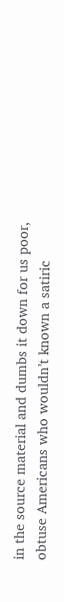in the source material and dumbs it down for us poor, obtuse Americans who wouldn’t known a satiric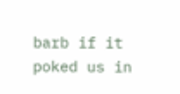barb if it poked us in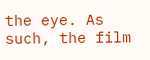the eye. As such, the film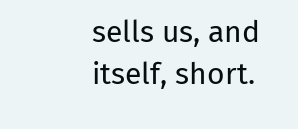sells us, and itself, short.